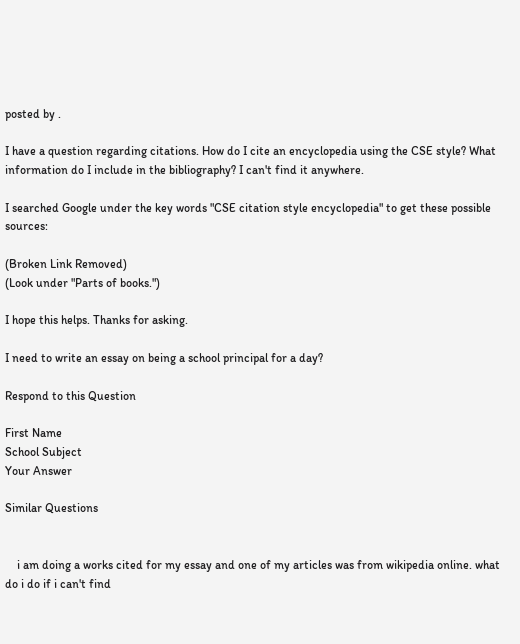posted by .

I have a question regarding citations. How do I cite an encyclopedia using the CSE style? What information do I include in the bibliography? I can't find it anywhere.

I searched Google under the key words "CSE citation style encyclopedia" to get these possible sources:

(Broken Link Removed)
(Look under "Parts of books.")

I hope this helps. Thanks for asking.

I need to write an essay on being a school principal for a day?

Respond to this Question

First Name
School Subject
Your Answer

Similar Questions


    i am doing a works cited for my essay and one of my articles was from wikipedia online. what do i do if i can't find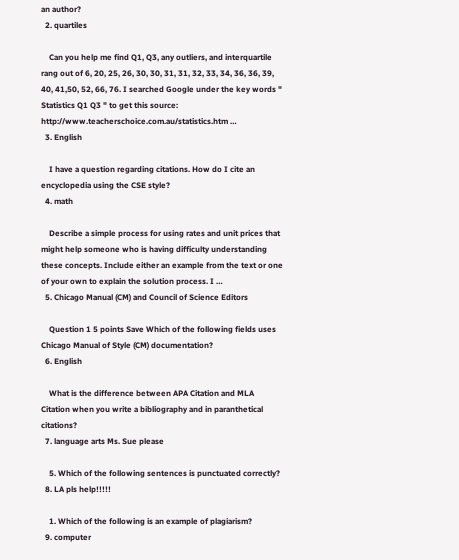an author?
  2. quartiles

    Can you help me find Q1, Q3, any outliers, and interquartile rang out of 6, 20, 25, 26, 30, 30, 31, 31, 32, 33, 34, 36, 36, 39, 40, 41,50, 52, 66, 76. I searched Google under the key words " Statistics Q1 Q3 " to get this source: http://www.teacherschoice.com.au/statistics.htm …
  3. English

    I have a question regarding citations. How do I cite an encyclopedia using the CSE style?
  4. math

    Describe a simple process for using rates and unit prices that might help someone who is having difficulty understanding these concepts. Include either an example from the text or one of your own to explain the solution process. I …
  5. Chicago Manual (CM) and Council of Science Editors

    Question 1 5 points Save Which of the following fields uses Chicago Manual of Style (CM) documentation?
  6. English

    What is the difference between APA Citation and MLA Citation when you write a bibliography and in paranthetical citations?
  7. language arts Ms. Sue please

    5. Which of the following sentences is punctuated correctly?
  8. LA pls help!!!!!

    1. Which of the following is an example of plagiarism?
  9. computer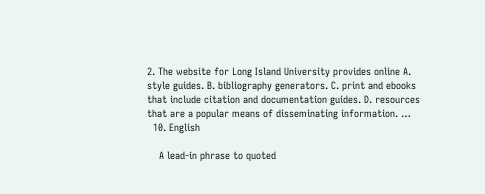2. The website for Long Island University provides online A. style guides. B. bibliography generators. C. print and ebooks that include citation and documentation guides. D. resources that are a popular means of disseminating information. …
  10. English

    A lead-in phrase to quoted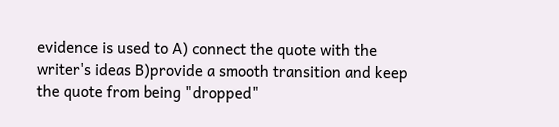evidence is used to A) connect the quote with the writer's ideas B)provide a smooth transition and keep the quote from being "dropped"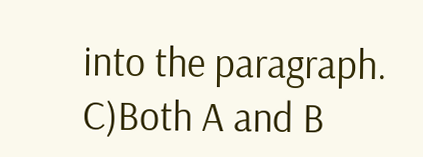into the paragraph. C)Both A and B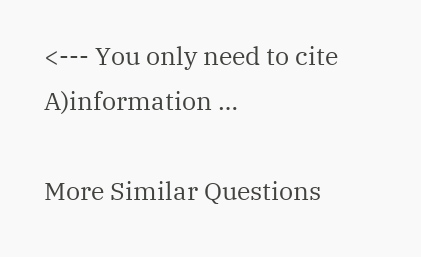<--- You only need to cite A)information …

More Similar Questions